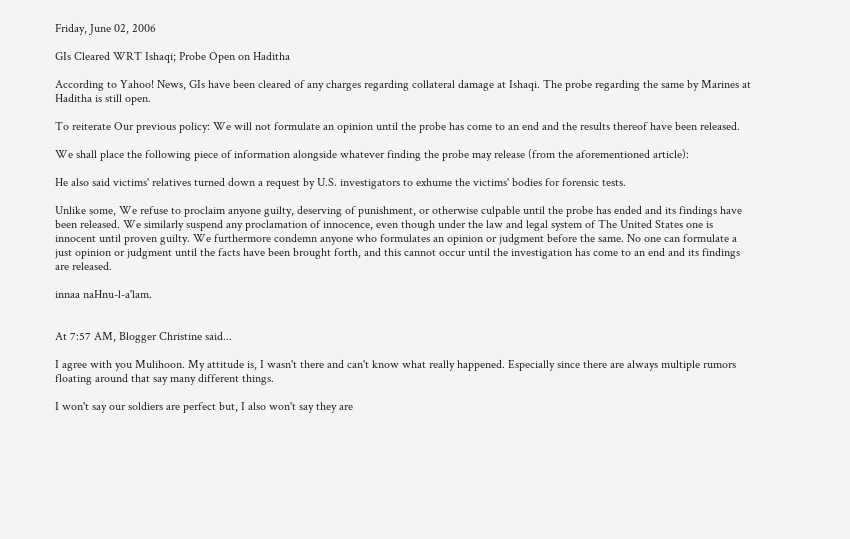Friday, June 02, 2006

GIs Cleared WRT Ishaqi; Probe Open on Haditha

According to Yahoo! News, GIs have been cleared of any charges regarding collateral damage at Ishaqi. The probe regarding the same by Marines at Haditha is still open.

To reiterate Our previous policy: We will not formulate an opinion until the probe has come to an end and the results thereof have been released.

We shall place the following piece of information alongside whatever finding the probe may release (from the aforementioned article):

He also said victims' relatives turned down a request by U.S. investigators to exhume the victims' bodies for forensic tests.

Unlike some, We refuse to proclaim anyone guilty, deserving of punishment, or otherwise culpable until the probe has ended and its findings have been released. We similarly suspend any proclamation of innocence, even though under the law and legal system of The United States one is innocent until proven guilty. We furthermore condemn anyone who formulates an opinion or judgment before the same. No one can formulate a just opinion or judgment until the facts have been brought forth, and this cannot occur until the investigation has come to an end and its findings are released.

innaa naHnu-l-a'lam.


At 7:57 AM, Blogger Christine said...

I agree with you Mulihoon. My attitude is, I wasn't there and can't know what really happened. Especially since there are always multiple rumors floating around that say many different things.

I won't say our soldiers are perfect but, I also won't say they are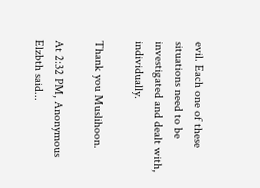evil. Each one of these situations need to be investigated and dealt with, individually.

Thank you Muslihoon.

At 2:32 PM, Anonymous Elzbth said...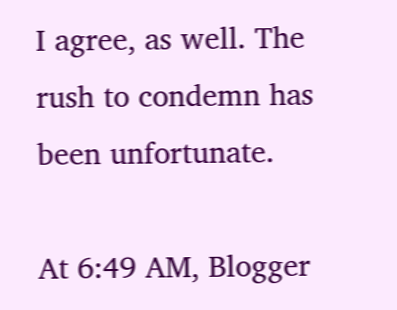I agree, as well. The rush to condemn has been unfortunate.

At 6:49 AM, Blogger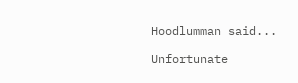Hoodlumman said...

Unfortunate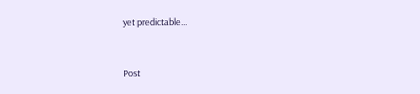yet predictable...


Post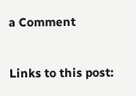a Comment

Links to this post: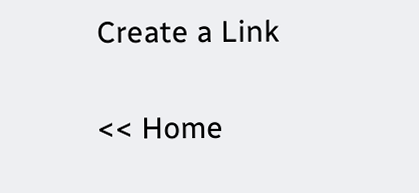Create a Link

<< Home